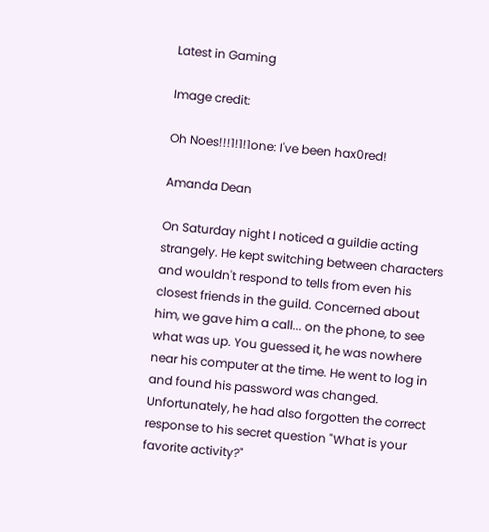Latest in Gaming

Image credit:

Oh Noes!!!1!1!1one: I've been hax0red!

Amanda Dean

On Saturday night I noticed a guildie acting strangely. He kept switching between characters and wouldn't respond to tells from even his closest friends in the guild. Concerned about him, we gave him a call... on the phone, to see what was up. You guessed it, he was nowhere near his computer at the time. He went to log in and found his password was changed. Unfortunately, he had also forgotten the correct response to his secret question "What is your favorite activity?"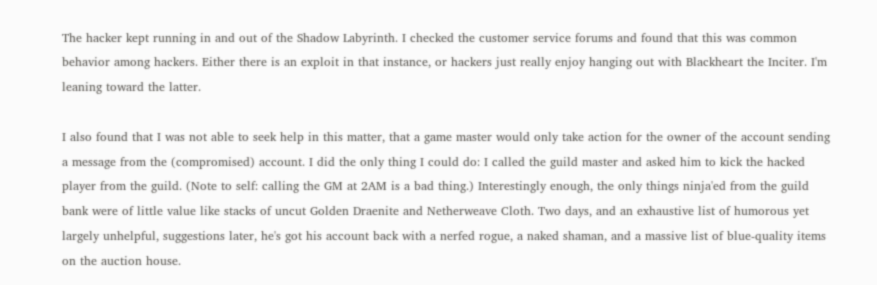The hacker kept running in and out of the Shadow Labyrinth. I checked the customer service forums and found that this was common behavior among hackers. Either there is an exploit in that instance, or hackers just really enjoy hanging out with Blackheart the Inciter. I'm leaning toward the latter.

I also found that I was not able to seek help in this matter, that a game master would only take action for the owner of the account sending a message from the (compromised) account. I did the only thing I could do: I called the guild master and asked him to kick the hacked player from the guild. (Note to self: calling the GM at 2AM is a bad thing.) Interestingly enough, the only things ninja'ed from the guild bank were of little value like stacks of uncut Golden Draenite and Netherweave Cloth. Two days, and an exhaustive list of humorous yet largely unhelpful, suggestions later, he's got his account back with a nerfed rogue, a naked shaman, and a massive list of blue-quality items on the auction house.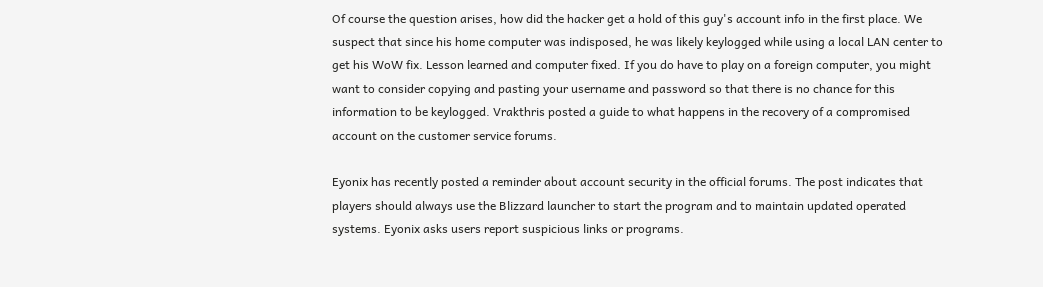Of course the question arises, how did the hacker get a hold of this guy's account info in the first place. We suspect that since his home computer was indisposed, he was likely keylogged while using a local LAN center to get his WoW fix. Lesson learned and computer fixed. If you do have to play on a foreign computer, you might want to consider copying and pasting your username and password so that there is no chance for this information to be keylogged. Vrakthris posted a guide to what happens in the recovery of a compromised account on the customer service forums.

Eyonix has recently posted a reminder about account security in the official forums. The post indicates that players should always use the Blizzard launcher to start the program and to maintain updated operated systems. Eyonix asks users report suspicious links or programs.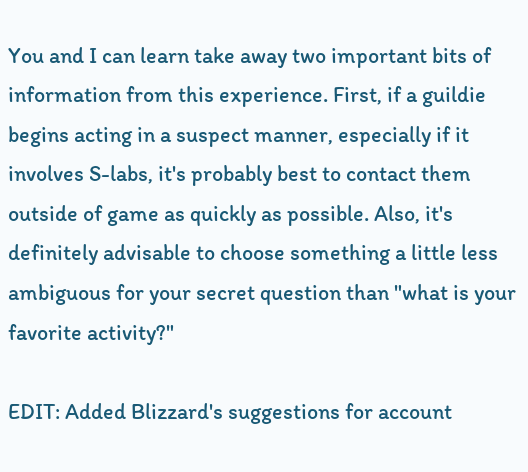You and I can learn take away two important bits of information from this experience. First, if a guildie begins acting in a suspect manner, especially if it involves S-labs, it's probably best to contact them outside of game as quickly as possible. Also, it's definitely advisable to choose something a little less ambiguous for your secret question than "what is your favorite activity?"

EDIT: Added Blizzard's suggestions for account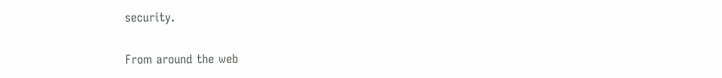security.

From around the web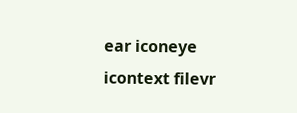ear iconeye icontext filevr